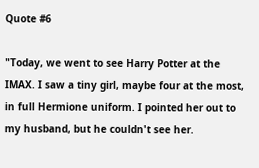Quote #6

"Today, we went to see Harry Potter at the IMAX. I saw a tiny girl, maybe four at the most, in full Hermione uniform. I pointed her out to my husband, but he couldn't see her.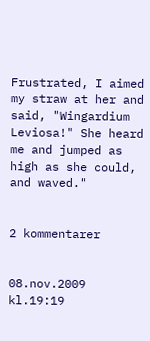Frustrated, I aimed my straw at her and said, "Wingardium Leviosa!" She heard me and jumped as high as she could, and waved."


2 kommentarer


08.nov.2009 kl.19:19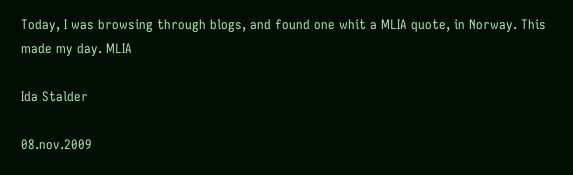Today, I was browsing through blogs, and found one whit a MLIA quote, in Norway. This made my day. MLIA

Ida Stalder

08.nov.2009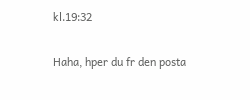kl.19:32

Haha, hper du fr den posta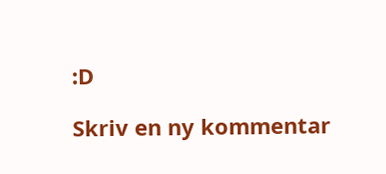:D

Skriv en ny kommentar